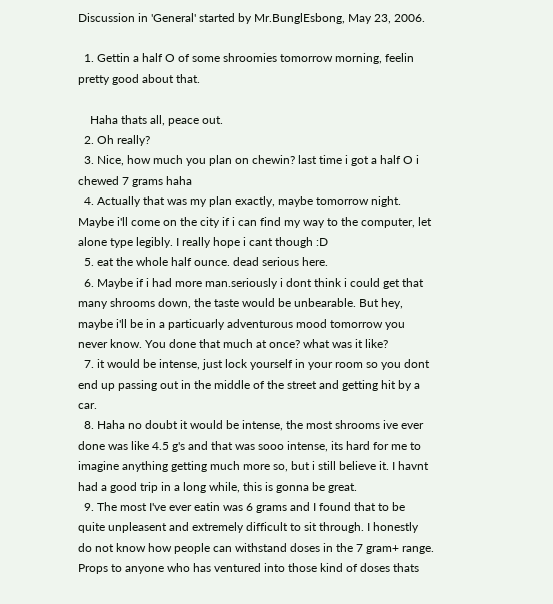Discussion in 'General' started by Mr.BunglEsbong, May 23, 2006.

  1. Gettin a half O of some shroomies tomorrow morning, feelin pretty good about that.

    Haha thats all, peace out.
  2. Oh really?
  3. Nice, how much you plan on chewin? last time i got a half O i chewed 7 grams haha
  4. Actually that was my plan exactly, maybe tomorrow night. Maybe i'll come on the city if i can find my way to the computer, let alone type legibly. I really hope i cant though :D
  5. eat the whole half ounce. dead serious here.
  6. Maybe if i had more man.seriously i dont think i could get that many shrooms down, the taste would be unbearable. But hey, maybe i'll be in a particuarly adventurous mood tomorrow you never know. You done that much at once? what was it like?
  7. it would be intense, just lock yourself in your room so you dont end up passing out in the middle of the street and getting hit by a car.
  8. Haha no doubt it would be intense, the most shrooms ive ever done was like 4.5 g's and that was sooo intense, its hard for me to imagine anything getting much more so, but i still believe it. I havnt had a good trip in a long while, this is gonna be great.
  9. The most I've ever eatin was 6 grams and I found that to be quite unpleasent and extremely difficult to sit through. I honestly do not know how people can withstand doses in the 7 gram+ range. Props to anyone who has ventured into those kind of doses thats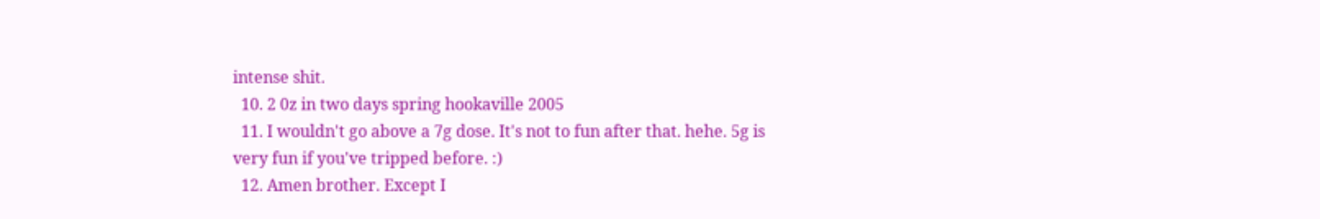intense shit.
  10. 2 0z in two days spring hookaville 2005
  11. I wouldn't go above a 7g dose. It's not to fun after that. hehe. 5g is very fun if you've tripped before. :)
  12. Amen brother. Except I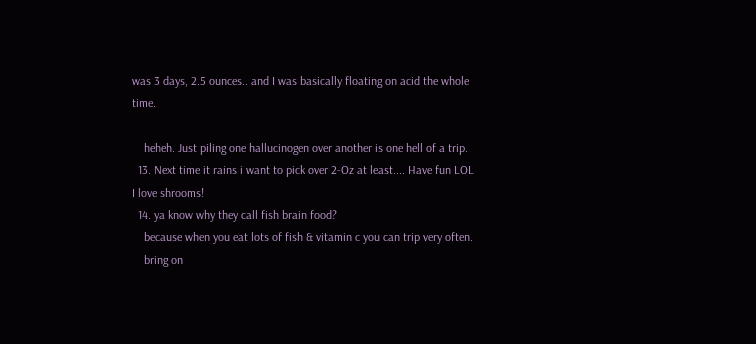was 3 days, 2.5 ounces.. and I was basically floating on acid the whole time.

    heheh. Just piling one hallucinogen over another is one hell of a trip.
  13. Next time it rains i want to pick over 2-Oz at least.... Have fun LOL I love shrooms!
  14. ya know why they call fish brain food?
    because when you eat lots of fish & vitamin c you can trip very often.
    bring on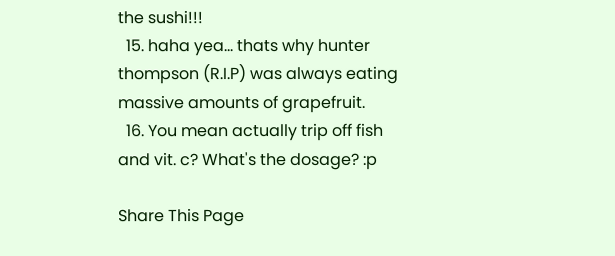the sushi!!!
  15. haha yea... thats why hunter thompson (R.I.P) was always eating massive amounts of grapefruit.
  16. You mean actually trip off fish and vit. c? What's the dosage? :p

Share This Page